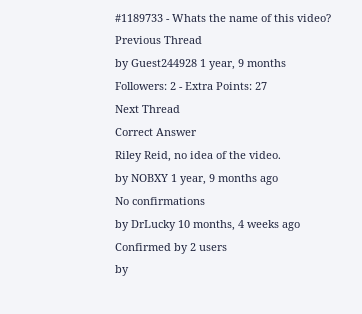#1189733 - Whats the name of this video?
Previous Thread
by Guest244928 1 year, 9 months
Followers: 2 - Extra Points: 27
Next Thread
Correct Answer
Riley Reid, no idea of the video.
by NOBXY 1 year, 9 months ago
No confirmations
by DrLucky 10 months, 4 weeks ago
Confirmed by 2 users
by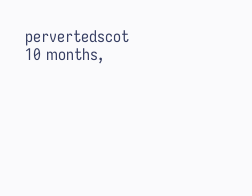pervertedscot 10 months,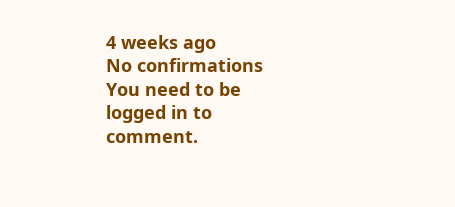4 weeks ago
No confirmations
You need to be logged in to comment.